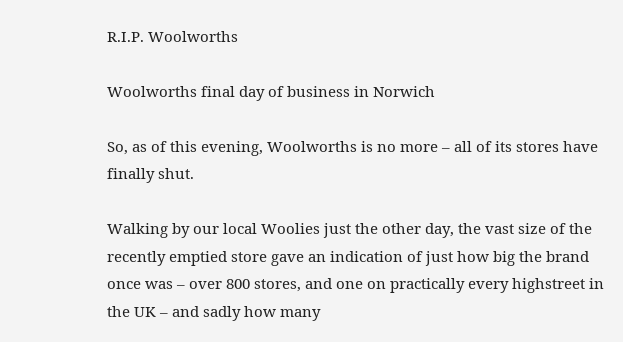R.I.P. Woolworths

Woolworths final day of business in Norwich

So, as of this evening, Woolworths is no more – all of its stores have finally shut.

Walking by our local Woolies just the other day, the vast size of the recently emptied store gave an indication of just how big the brand once was – over 800 stores, and one on practically every highstreet in the UK – and sadly how many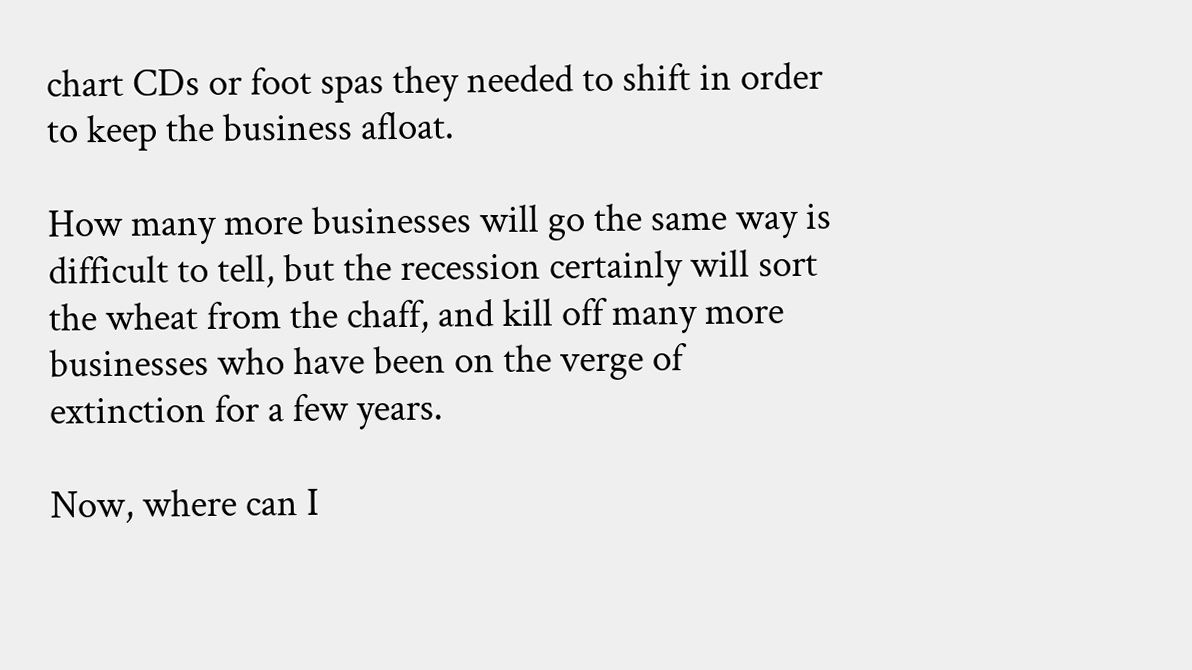chart CDs or foot spas they needed to shift in order to keep the business afloat.

How many more businesses will go the same way is difficult to tell, but the recession certainly will sort the wheat from the chaff, and kill off many more businesses who have been on the verge of extinction for a few years.

Now, where can I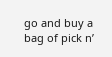go and buy a bag of pick n’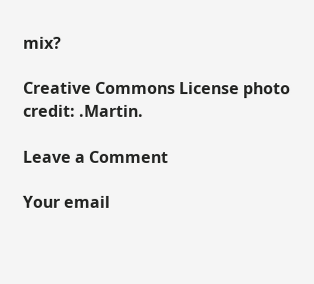mix?

Creative Commons License photo credit: .Martin.

Leave a Comment

Your email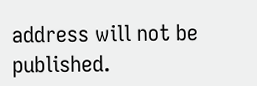address will not be published.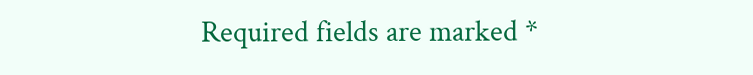Required fields are marked *